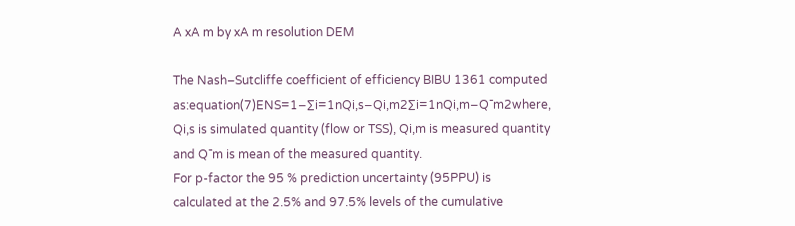A xA m by xA m resolution DEM

The Nash–Sutcliffe coefficient of efficiency BIBU 1361 computed as:equation(7)ENS=1−∑i=1nQi,s−Qi,m2∑i=1nQi,m−Q¯m2where, Qi,s is simulated quantity (flow or TSS), Qi,m is measured quantity and Q¯m is mean of the measured quantity.
For p-factor the 95 % prediction uncertainty (95PPU) is calculated at the 2.5% and 97.5% levels of the cumulative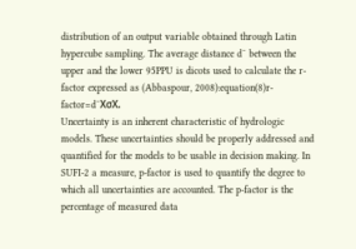distribution of an output variable obtained through Latin hypercube sampling. The average distance d¯ between the upper and the lower 95PPU is dicots used to calculate the r-factor expressed as (Abbaspour, 2008):equation(8)r‐factor=d¯XσX.
Uncertainty is an inherent characteristic of hydrologic models. These uncertainties should be properly addressed and quantified for the models to be usable in decision making. In SUFI-2 a measure, p-factor is used to quantify the degree to which all uncertainties are accounted. The p-factor is the percentage of measured data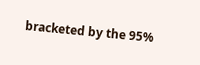bracketed by the 95%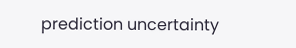prediction uncertainty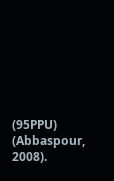(95PPU) (Abbaspour, 2008).